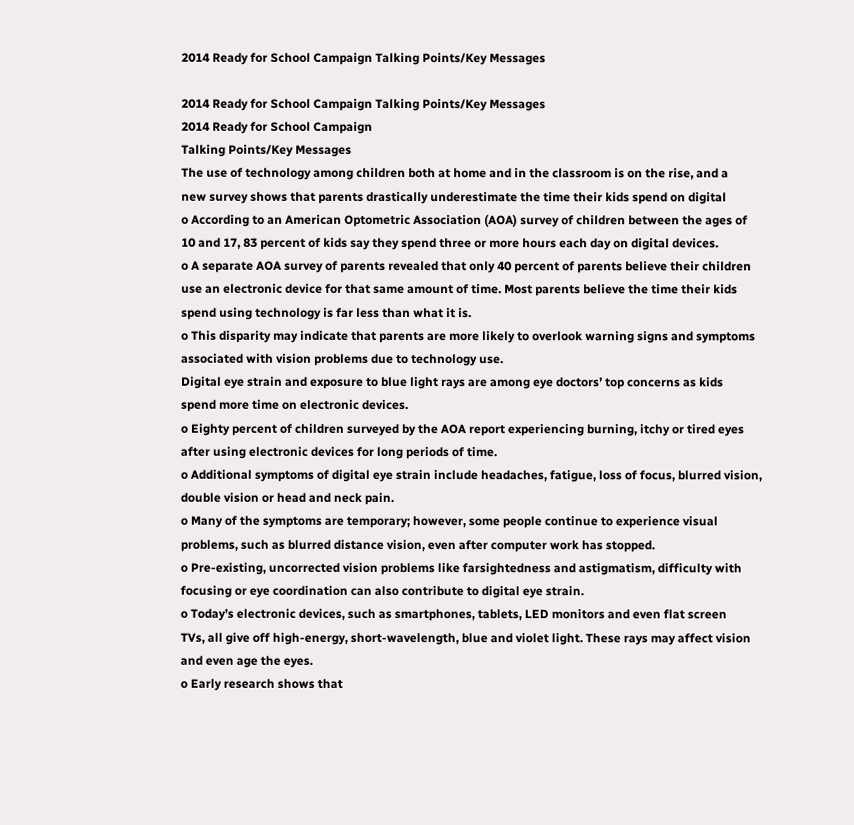2014 Ready for School Campaign Talking Points/Key Messages

2014 Ready for School Campaign Talking Points/Key Messages
2014 Ready for School Campaign
Talking Points/Key Messages
The use of technology among children both at home and in the classroom is on the rise, and a
new survey shows that parents drastically underestimate the time their kids spend on digital
o According to an American Optometric Association (AOA) survey of children between the ages of
10 and 17, 83 percent of kids say they spend three or more hours each day on digital devices.
o A separate AOA survey of parents revealed that only 40 percent of parents believe their children
use an electronic device for that same amount of time. Most parents believe the time their kids
spend using technology is far less than what it is.
o This disparity may indicate that parents are more likely to overlook warning signs and symptoms
associated with vision problems due to technology use.
Digital eye strain and exposure to blue light rays are among eye doctors’ top concerns as kids
spend more time on electronic devices.
o Eighty percent of children surveyed by the AOA report experiencing burning, itchy or tired eyes
after using electronic devices for long periods of time.
o Additional symptoms of digital eye strain include headaches, fatigue, loss of focus, blurred vision,
double vision or head and neck pain.
o Many of the symptoms are temporary; however, some people continue to experience visual
problems, such as blurred distance vision, even after computer work has stopped.
o Pre-existing, uncorrected vision problems like farsightedness and astigmatism, difficulty with
focusing or eye coordination can also contribute to digital eye strain.
o Today’s electronic devices, such as smartphones, tablets, LED monitors and even flat screen
TVs, all give off high-energy, short-wavelength, blue and violet light. These rays may affect vision
and even age the eyes.
o Early research shows that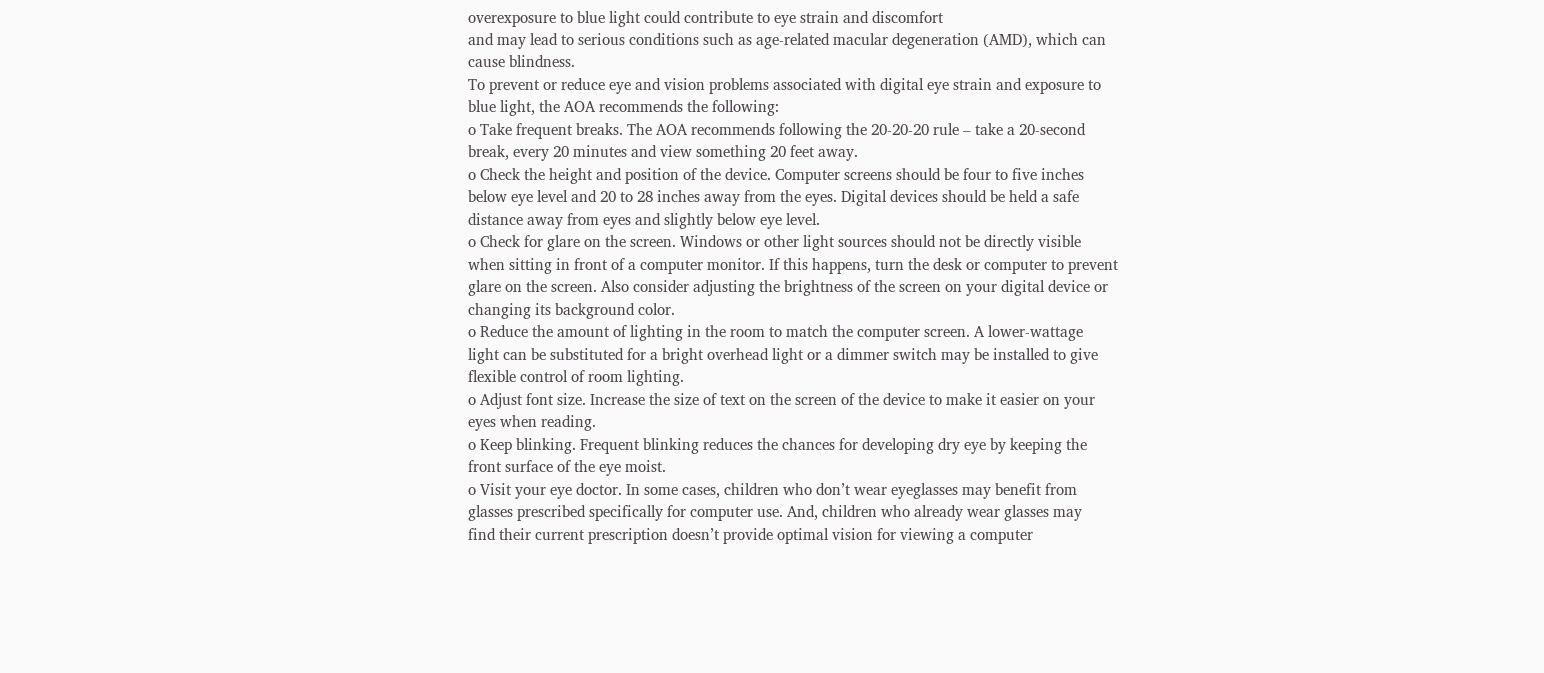overexposure to blue light could contribute to eye strain and discomfort
and may lead to serious conditions such as age-related macular degeneration (AMD), which can
cause blindness.
To prevent or reduce eye and vision problems associated with digital eye strain and exposure to
blue light, the AOA recommends the following:
o Take frequent breaks. The AOA recommends following the 20-20-20 rule – take a 20-second
break, every 20 minutes and view something 20 feet away.
o Check the height and position of the device. Computer screens should be four to five inches
below eye level and 20 to 28 inches away from the eyes. Digital devices should be held a safe
distance away from eyes and slightly below eye level.
o Check for glare on the screen. Windows or other light sources should not be directly visible
when sitting in front of a computer monitor. If this happens, turn the desk or computer to prevent
glare on the screen. Also consider adjusting the brightness of the screen on your digital device or
changing its background color.
o Reduce the amount of lighting in the room to match the computer screen. A lower-wattage
light can be substituted for a bright overhead light or a dimmer switch may be installed to give
flexible control of room lighting.
o Adjust font size. Increase the size of text on the screen of the device to make it easier on your
eyes when reading.
o Keep blinking. Frequent blinking reduces the chances for developing dry eye by keeping the
front surface of the eye moist.
o Visit your eye doctor. In some cases, children who don’t wear eyeglasses may benefit from
glasses prescribed specifically for computer use. And, children who already wear glasses may
find their current prescription doesn’t provide optimal vision for viewing a computer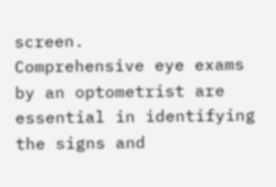screen.
Comprehensive eye exams by an optometrist are essential in identifying the signs and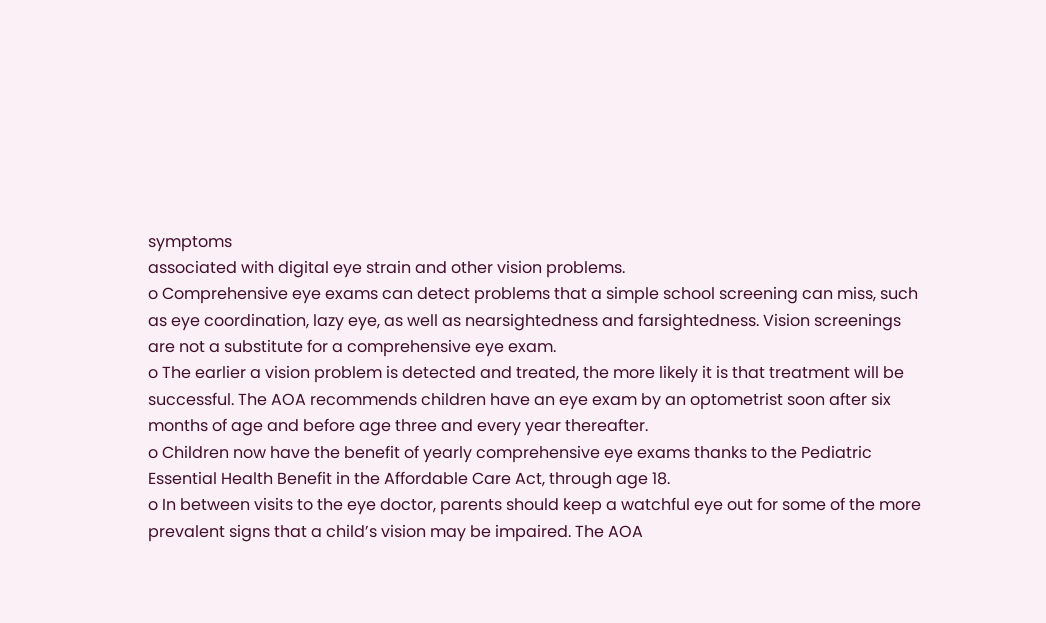symptoms
associated with digital eye strain and other vision problems.
o Comprehensive eye exams can detect problems that a simple school screening can miss, such
as eye coordination, lazy eye, as well as nearsightedness and farsightedness. Vision screenings
are not a substitute for a comprehensive eye exam.
o The earlier a vision problem is detected and treated, the more likely it is that treatment will be
successful. The AOA recommends children have an eye exam by an optometrist soon after six
months of age and before age three and every year thereafter.
o Children now have the benefit of yearly comprehensive eye exams thanks to the Pediatric
Essential Health Benefit in the Affordable Care Act, through age 18.
o In between visits to the eye doctor, parents should keep a watchful eye out for some of the more
prevalent signs that a child’s vision may be impaired. The AOA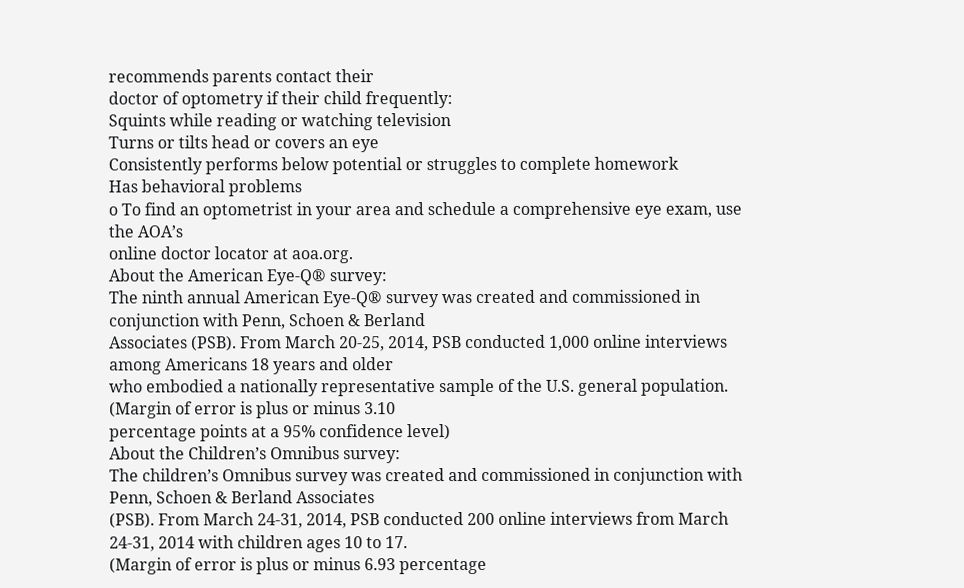recommends parents contact their
doctor of optometry if their child frequently:
Squints while reading or watching television
Turns or tilts head or covers an eye
Consistently performs below potential or struggles to complete homework
Has behavioral problems
o To find an optometrist in your area and schedule a comprehensive eye exam, use the AOA’s
online doctor locator at aoa.org.
About the American Eye-Q® survey:
The ninth annual American Eye-Q® survey was created and commissioned in conjunction with Penn, Schoen & Berland
Associates (PSB). From March 20-25, 2014, PSB conducted 1,000 online interviews among Americans 18 years and older
who embodied a nationally representative sample of the U.S. general population. (Margin of error is plus or minus 3.10
percentage points at a 95% confidence level)
About the Children’s Omnibus survey:
The children’s Omnibus survey was created and commissioned in conjunction with Penn, Schoen & Berland Associates
(PSB). From March 24-31, 2014, PSB conducted 200 online interviews from March 24-31, 2014 with children ages 10 to 17.
(Margin of error is plus or minus 6.93 percentage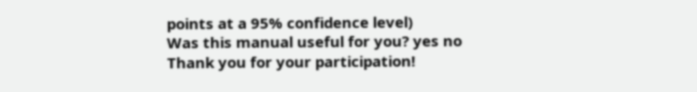points at a 95% confidence level)
Was this manual useful for you? yes no
Thank you for your participation!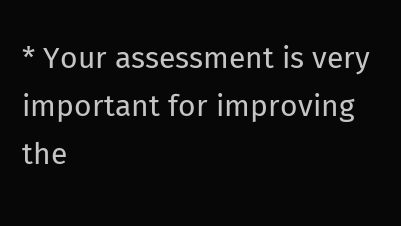* Your assessment is very important for improving the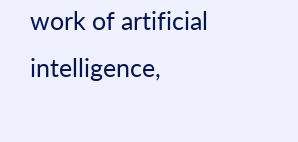work of artificial intelligence,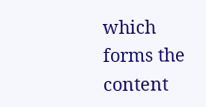which forms the content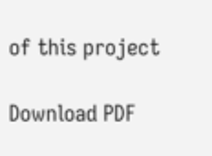of this project

Download PDF